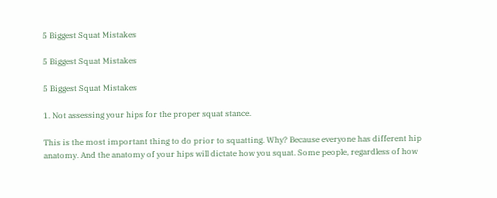5 Biggest Squat Mistakes

5 Biggest Squat Mistakes

5 Biggest Squat Mistakes

1. Not assessing your hips for the proper squat stance.

This is the most important thing to do prior to squatting. Why? Because everyone has different hip anatomy. And the anatomy of your hips will dictate how you squat. Some people, regardless of how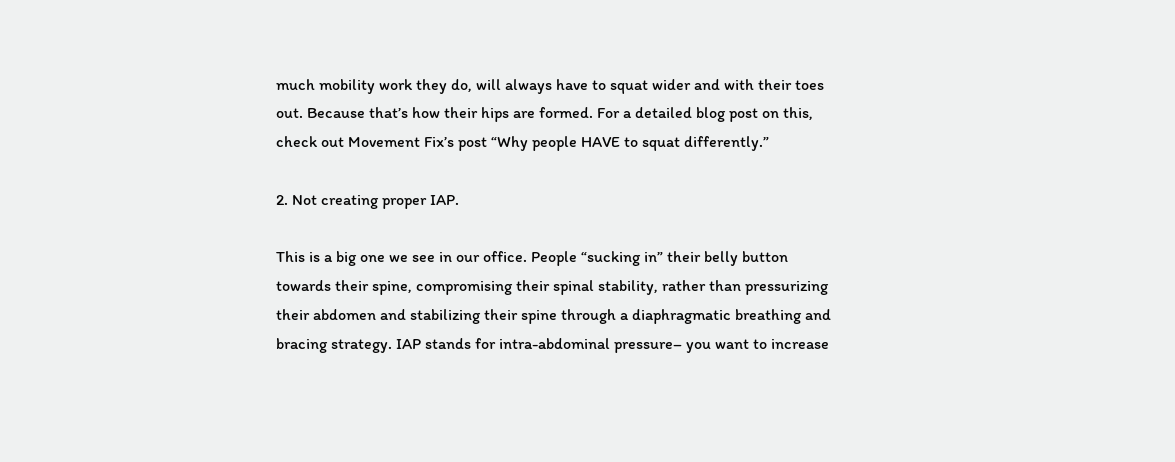much mobility work they do, will always have to squat wider and with their toes out. Because that’s how their hips are formed. For a detailed blog post on this, check out Movement Fix’s post “Why people HAVE to squat differently.”

2. Not creating proper IAP.

This is a big one we see in our office. People “sucking in” their belly button towards their spine, compromising their spinal stability, rather than pressurizing their abdomen and stabilizing their spine through a diaphragmatic breathing and bracing strategy. IAP stands for intra-abdominal pressure– you want to increase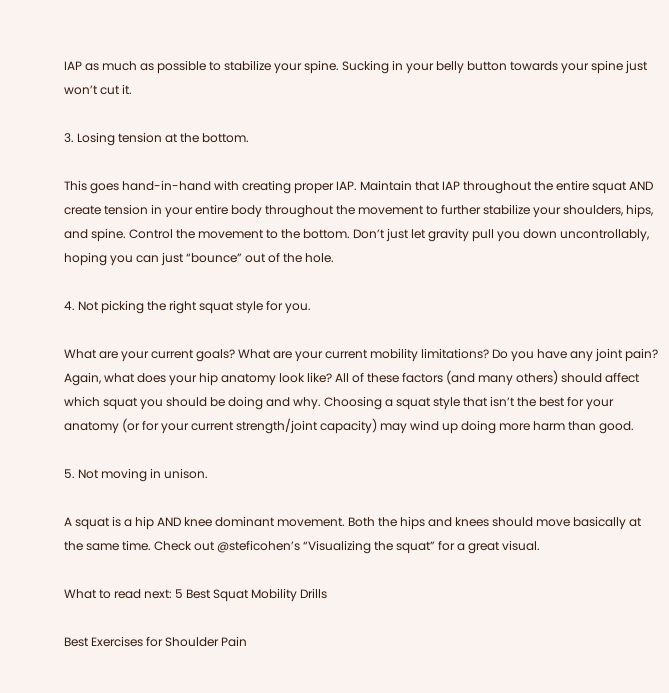IAP as much as possible to stabilize your spine. Sucking in your belly button towards your spine just won’t cut it.

3. Losing tension at the bottom.

This goes hand-in-hand with creating proper IAP. Maintain that IAP throughout the entire squat AND create tension in your entire body throughout the movement to further stabilize your shoulders, hips, and spine. Control the movement to the bottom. Don’t just let gravity pull you down uncontrollably, hoping you can just “bounce” out of the hole.

4. Not picking the right squat style for you.

What are your current goals? What are your current mobility limitations? Do you have any joint pain? Again, what does your hip anatomy look like? All of these factors (and many others) should affect which squat you should be doing and why. Choosing a squat style that isn’t the best for your anatomy (or for your current strength/joint capacity) may wind up doing more harm than good.

5. Not moving in unison.

A squat is a hip AND knee dominant movement. Both the hips and knees should move basically at the same time. Check out @steficohen’s “Visualizing the squat” for a great visual.

What to read next: 5 Best Squat Mobility Drills

Best Exercises for Shoulder Pain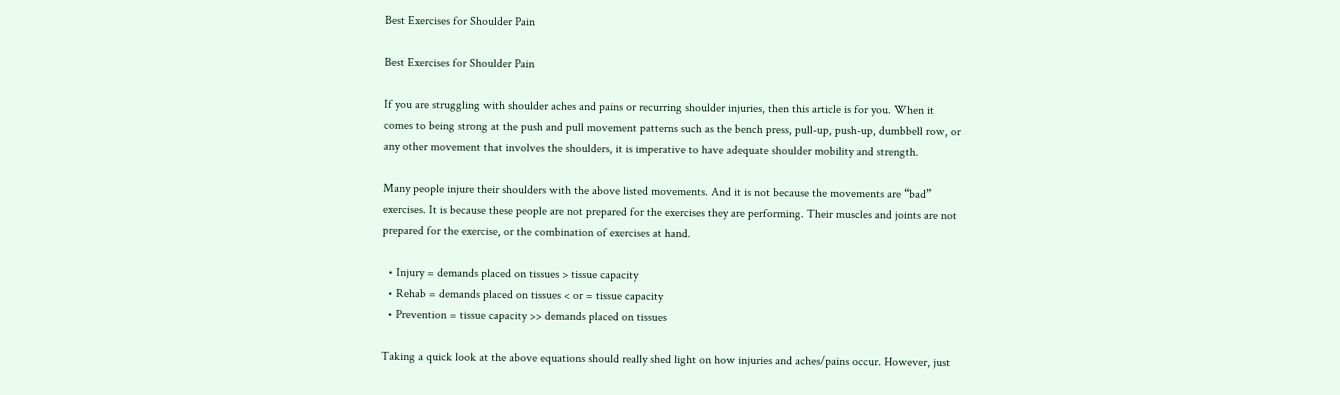Best Exercises for Shoulder Pain

Best Exercises for Shoulder Pain

If you are struggling with shoulder aches and pains or recurring shoulder injuries, then this article is for you. When it comes to being strong at the push and pull movement patterns such as the bench press, pull-up, push-up, dumbbell row, or any other movement that involves the shoulders, it is imperative to have adequate shoulder mobility and strength.

Many people injure their shoulders with the above listed movements. And it is not because the movements are “bad” exercises. It is because these people are not prepared for the exercises they are performing. Their muscles and joints are not prepared for the exercise, or the combination of exercises at hand.

  • Injury = demands placed on tissues > tissue capacity
  • Rehab = demands placed on tissues < or = tissue capacity
  • Prevention = tissue capacity >> demands placed on tissues

Taking a quick look at the above equations should really shed light on how injuries and aches/pains occur. However, just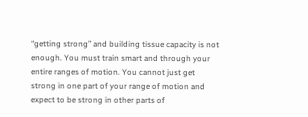“getting strong” and building tissue capacity is not enough. You must train smart and through your entire ranges of motion. You cannot just get strong in one part of your range of motion and expect to be strong in other parts of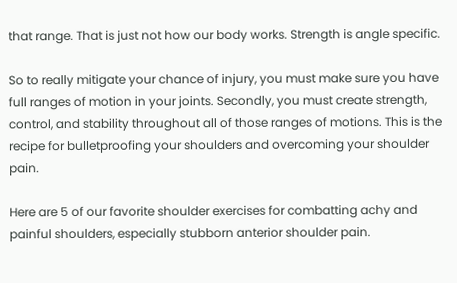that range. That is just not how our body works. Strength is angle specific.

So to really mitigate your chance of injury, you must make sure you have full ranges of motion in your joints. Secondly, you must create strength, control, and stability throughout all of those ranges of motions. This is the recipe for bulletproofing your shoulders and overcoming your shoulder pain.

Here are 5 of our favorite shoulder exercises for combatting achy and painful shoulders, especially stubborn anterior shoulder pain.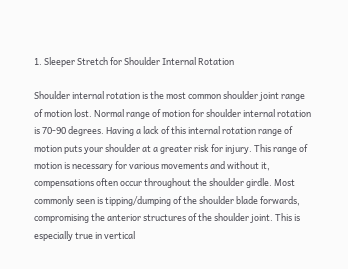1. Sleeper Stretch for Shoulder Internal Rotation

Shoulder internal rotation is the most common shoulder joint range of motion lost. Normal range of motion for shoulder internal rotation is 70-90 degrees. Having a lack of this internal rotation range of motion puts your shoulder at a greater risk for injury. This range of motion is necessary for various movements and without it, compensations often occur throughout the shoulder girdle. Most commonly seen is tipping/dumping of the shoulder blade forwards, compromising the anterior structures of the shoulder joint. This is especially true in vertical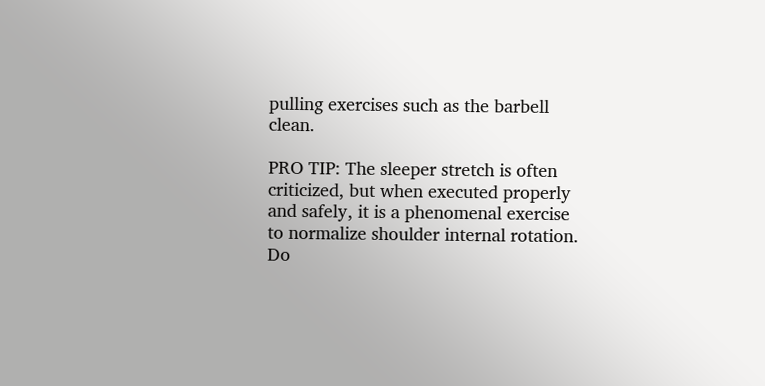pulling exercises such as the barbell clean.

PRO TIP: The sleeper stretch is often criticized, but when executed properly and safely, it is a phenomenal exercise to normalize shoulder internal rotation. Do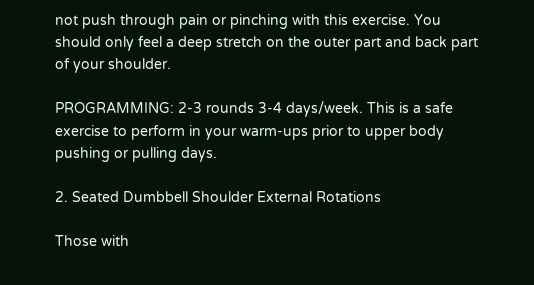not push through pain or pinching with this exercise. You should only feel a deep stretch on the outer part and back part of your shoulder.

PROGRAMMING: 2-3 rounds 3-4 days/week. This is a safe exercise to perform in your warm-ups prior to upper body pushing or pulling days.

2. Seated Dumbbell Shoulder External Rotations

Those with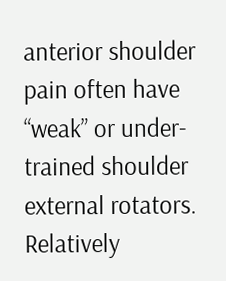anterior shoulder pain often have “weak” or under-trained shoulder external rotators. Relatively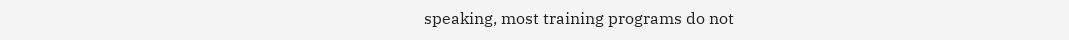speaking, most training programs do not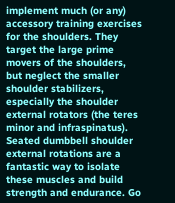implement much (or any) accessory training exercises for the shoulders. They target the large prime movers of the shoulders, but neglect the smaller shoulder stabilizers, especially the shoulder external rotators (the teres minor and infraspinatus). Seated dumbbell shoulder external rotations are a fantastic way to isolate these muscles and build strength and endurance. Go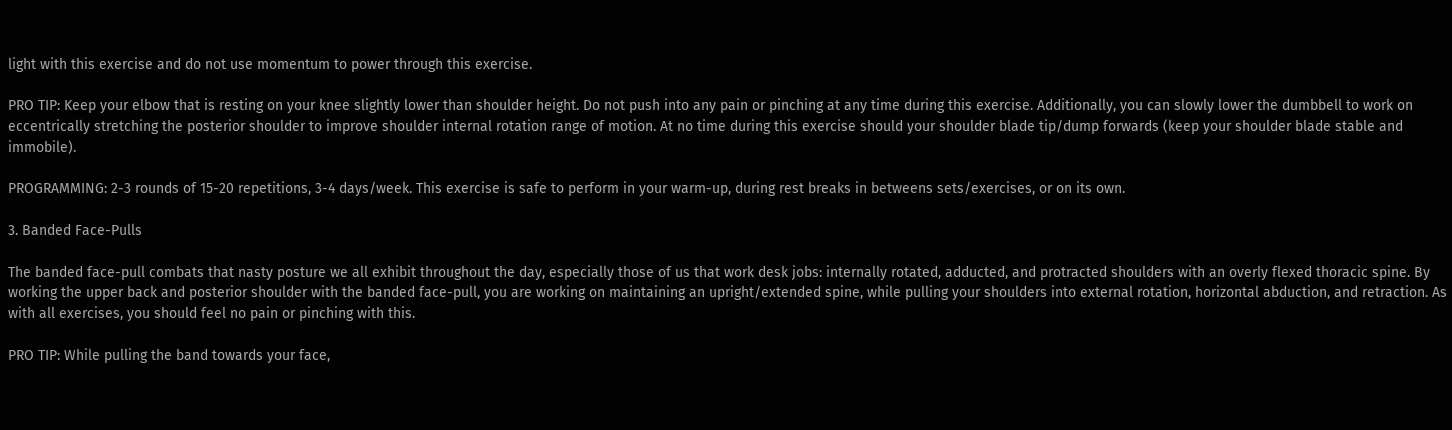light with this exercise and do not use momentum to power through this exercise.

PRO TIP: Keep your elbow that is resting on your knee slightly lower than shoulder height. Do not push into any pain or pinching at any time during this exercise. Additionally, you can slowly lower the dumbbell to work on eccentrically stretching the posterior shoulder to improve shoulder internal rotation range of motion. At no time during this exercise should your shoulder blade tip/dump forwards (keep your shoulder blade stable and immobile).

PROGRAMMING: 2-3 rounds of 15-20 repetitions, 3-4 days/week. This exercise is safe to perform in your warm-up, during rest breaks in betweens sets/exercises, or on its own.

3. Banded Face-Pulls

The banded face-pull combats that nasty posture we all exhibit throughout the day, especially those of us that work desk jobs: internally rotated, adducted, and protracted shoulders with an overly flexed thoracic spine. By working the upper back and posterior shoulder with the banded face-pull, you are working on maintaining an upright/extended spine, while pulling your shoulders into external rotation, horizontal abduction, and retraction. As with all exercises, you should feel no pain or pinching with this.

PRO TIP: While pulling the band towards your face,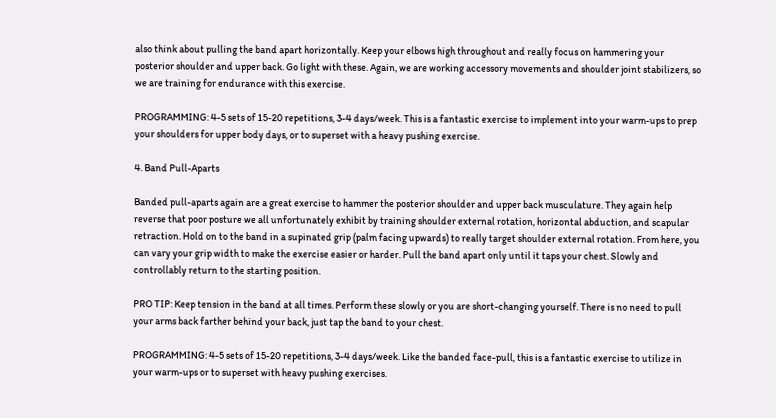also think about pulling the band apart horizontally. Keep your elbows high throughout and really focus on hammering your posterior shoulder and upper back. Go light with these. Again, we are working accessory movements and shoulder joint stabilizers, so we are training for endurance with this exercise.

PROGRAMMING: 4-5 sets of 15-20 repetitions, 3-4 days/week. This is a fantastic exercise to implement into your warm-ups to prep your shoulders for upper body days, or to superset with a heavy pushing exercise.

4. Band Pull-Aparts

Banded pull-aparts again are a great exercise to hammer the posterior shoulder and upper back musculature. They again help reverse that poor posture we all unfortunately exhibit by training shoulder external rotation, horizontal abduction, and scapular retraction. Hold on to the band in a supinated grip (palm facing upwards) to really target shoulder external rotation. From here, you can vary your grip width to make the exercise easier or harder. Pull the band apart only until it taps your chest. Slowly and controllably return to the starting position.

PRO TIP: Keep tension in the band at all times. Perform these slowly or you are short-changing yourself. There is no need to pull your arms back farther behind your back, just tap the band to your chest.

PROGRAMMING: 4-5 sets of 15-20 repetitions, 3-4 days/week. Like the banded face-pull, this is a fantastic exercise to utilize in your warm-ups or to superset with heavy pushing exercises.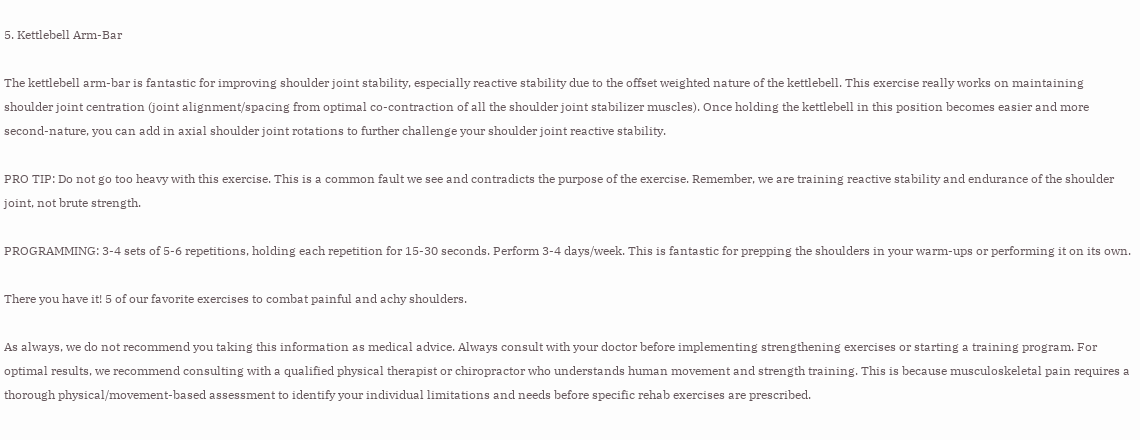5. Kettlebell Arm-Bar

The kettlebell arm-bar is fantastic for improving shoulder joint stability, especially reactive stability due to the offset weighted nature of the kettlebell. This exercise really works on maintaining shoulder joint centration (joint alignment/spacing from optimal co-contraction of all the shoulder joint stabilizer muscles). Once holding the kettlebell in this position becomes easier and more second-nature, you can add in axial shoulder joint rotations to further challenge your shoulder joint reactive stability.

PRO TIP: Do not go too heavy with this exercise. This is a common fault we see and contradicts the purpose of the exercise. Remember, we are training reactive stability and endurance of the shoulder joint, not brute strength.

PROGRAMMING: 3-4 sets of 5-6 repetitions, holding each repetition for 15-30 seconds. Perform 3-4 days/week. This is fantastic for prepping the shoulders in your warm-ups or performing it on its own.

There you have it! 5 of our favorite exercises to combat painful and achy shoulders.

As always, we do not recommend you taking this information as medical advice. Always consult with your doctor before implementing strengthening exercises or starting a training program. For optimal results, we recommend consulting with a qualified physical therapist or chiropractor who understands human movement and strength training. This is because musculoskeletal pain requires a thorough physical/movement-based assessment to identify your individual limitations and needs before specific rehab exercises are prescribed.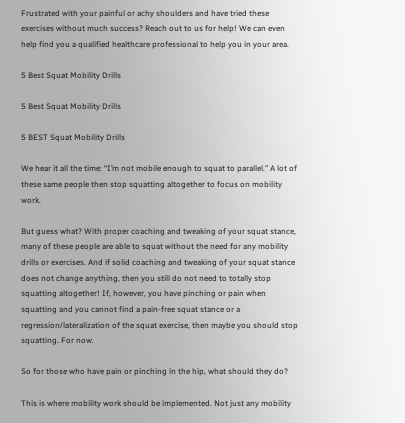Frustrated with your painful or achy shoulders and have tried these exercises without much success? Reach out to us for help! We can even help find you a qualified healthcare professional to help you in your area.

5 Best Squat Mobility Drills

5 Best Squat Mobility Drills

5 BEST Squat Mobility Drills

We hear it all the time: “I’m not mobile enough to squat to parallel.” A lot of these same people then stop squatting altogether to focus on mobility work.

But guess what? With proper coaching and tweaking of your squat stance, many of these people are able to squat without the need for any mobility drills or exercises. And if solid coaching and tweaking of your squat stance does not change anything, then you still do not need to totally stop squatting altogether! If, however, you have pinching or pain when squatting and you cannot find a pain-free squat stance or a regression/lateralization of the squat exercise, then maybe you should stop squatting. For now.

So for those who have pain or pinching in the hip, what should they do?

This is where mobility work should be implemented. Not just any mobility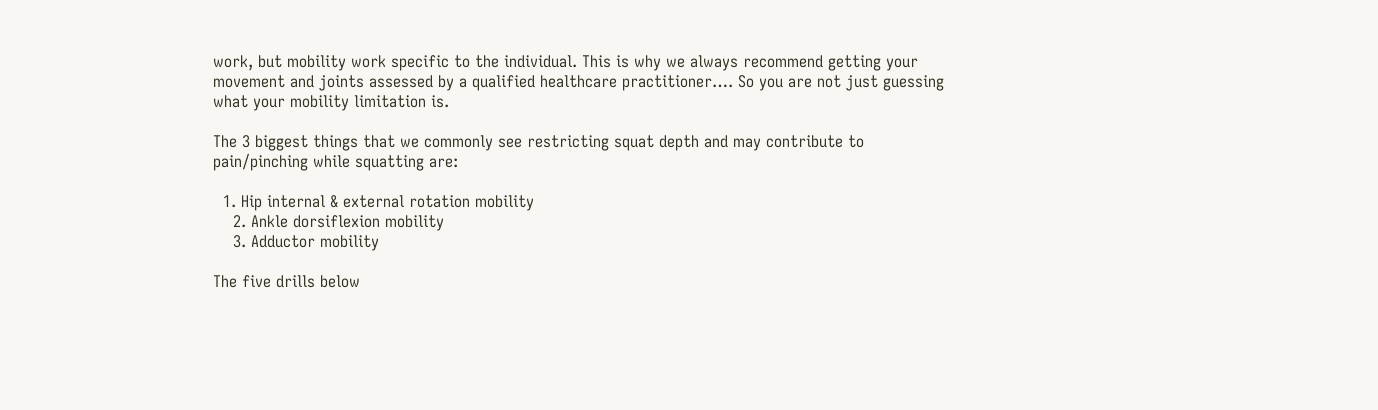work, but mobility work specific to the individual. This is why we always recommend getting your movement and joints assessed by a qualified healthcare practitioner…. So you are not just guessing what your mobility limitation is.

The 3 biggest things that we commonly see restricting squat depth and may contribute to pain/pinching while squatting are:

  1. Hip internal & external rotation mobility
    2. Ankle dorsiflexion mobility
    3. Adductor mobility

The five drills below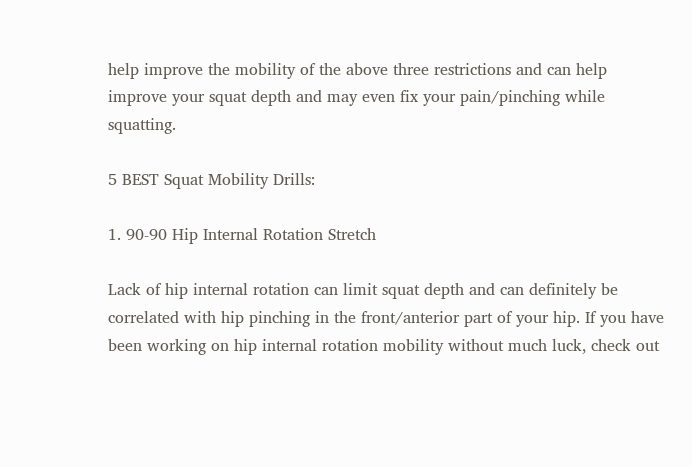help improve the mobility of the above three restrictions and can help improve your squat depth and may even fix your pain/pinching while squatting.

5 BEST Squat Mobility Drills:

1. 90-90 Hip Internal Rotation Stretch

Lack of hip internal rotation can limit squat depth and can definitely be correlated with hip pinching in the front/anterior part of your hip. If you have been working on hip internal rotation mobility without much luck, check out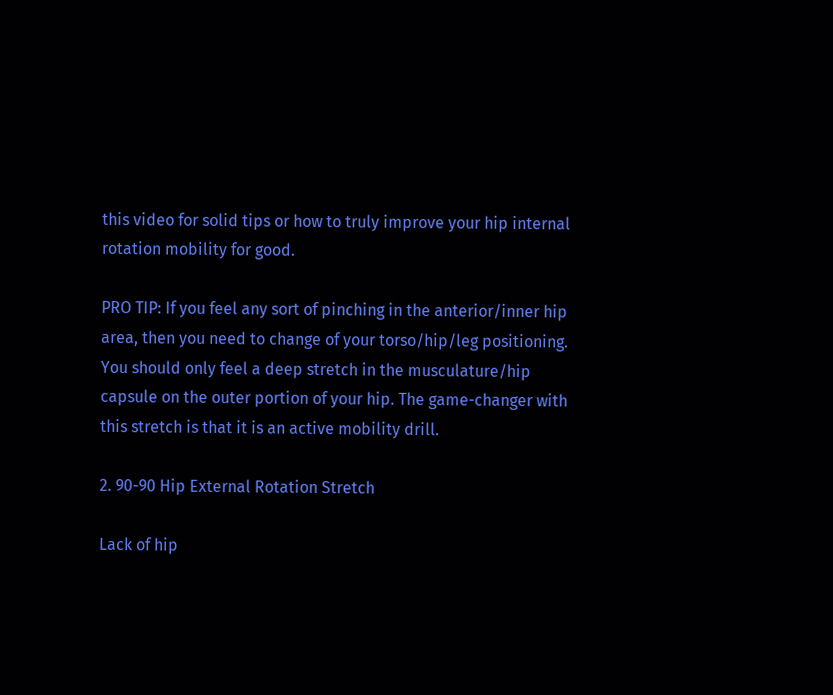this video for solid tips or how to truly improve your hip internal rotation mobility for good.

PRO TIP: If you feel any sort of pinching in the anterior/inner hip area, then you need to change of your torso/hip/leg positioning. You should only feel a deep stretch in the musculature/hip capsule on the outer portion of your hip. The game-changer with this stretch is that it is an active mobility drill.

2. 90-90 Hip External Rotation Stretch

Lack of hip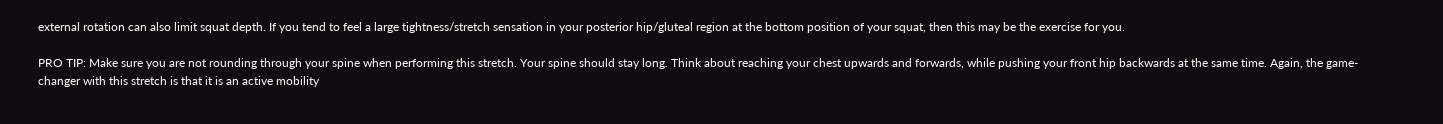external rotation can also limit squat depth. If you tend to feel a large tightness/stretch sensation in your posterior hip/gluteal region at the bottom position of your squat, then this may be the exercise for you.

PRO TIP: Make sure you are not rounding through your spine when performing this stretch. Your spine should stay long. Think about reaching your chest upwards and forwards, while pushing your front hip backwards at the same time. Again, the game-changer with this stretch is that it is an active mobility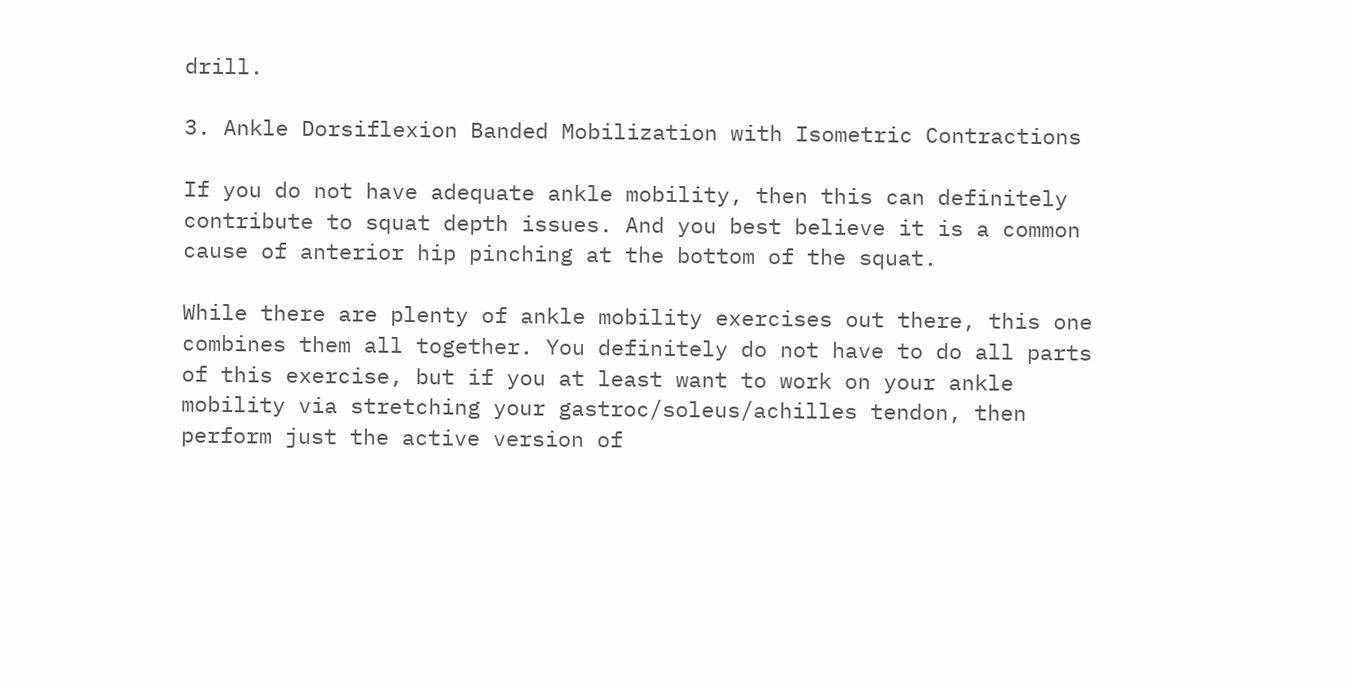drill.

3. Ankle Dorsiflexion Banded Mobilization with Isometric Contractions

If you do not have adequate ankle mobility, then this can definitely contribute to squat depth issues. And you best believe it is a common cause of anterior hip pinching at the bottom of the squat.

While there are plenty of ankle mobility exercises out there, this one combines them all together. You definitely do not have to do all parts of this exercise, but if you at least want to work on your ankle mobility via stretching your gastroc/soleus/achilles tendon, then perform just the active version of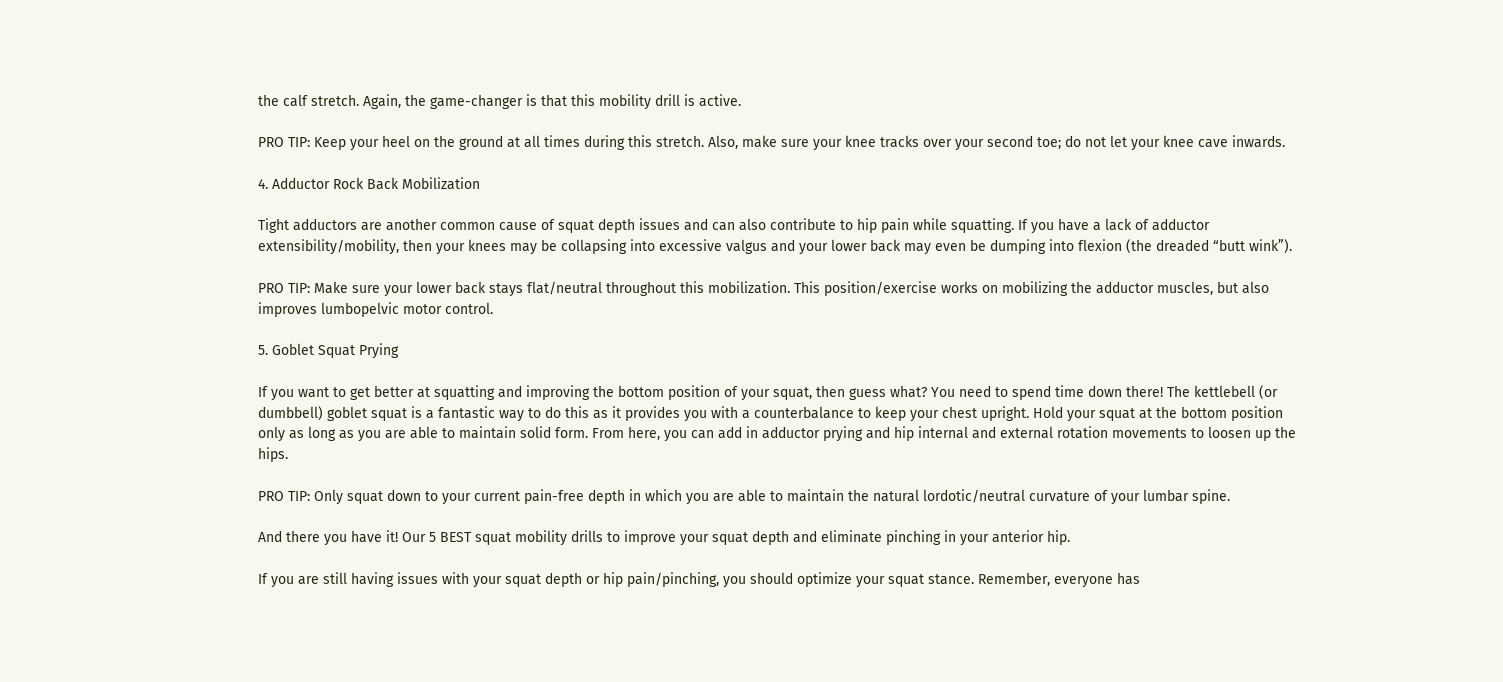the calf stretch. Again, the game-changer is that this mobility drill is active.

PRO TIP: Keep your heel on the ground at all times during this stretch. Also, make sure your knee tracks over your second toe; do not let your knee cave inwards.

4. Adductor Rock Back Mobilization

Tight adductors are another common cause of squat depth issues and can also contribute to hip pain while squatting. If you have a lack of adductor extensibility/mobility, then your knees may be collapsing into excessive valgus and your lower back may even be dumping into flexion (the dreaded “butt wink”).

PRO TIP: Make sure your lower back stays flat/neutral throughout this mobilization. This position/exercise works on mobilizing the adductor muscles, but also improves lumbopelvic motor control.

5. Goblet Squat Prying

If you want to get better at squatting and improving the bottom position of your squat, then guess what? You need to spend time down there! The kettlebell (or dumbbell) goblet squat is a fantastic way to do this as it provides you with a counterbalance to keep your chest upright. Hold your squat at the bottom position only as long as you are able to maintain solid form. From here, you can add in adductor prying and hip internal and external rotation movements to loosen up the hips.

PRO TIP: Only squat down to your current pain-free depth in which you are able to maintain the natural lordotic/neutral curvature of your lumbar spine.

And there you have it! Our 5 BEST squat mobility drills to improve your squat depth and eliminate pinching in your anterior hip.

If you are still having issues with your squat depth or hip pain/pinching, you should optimize your squat stance. Remember, everyone has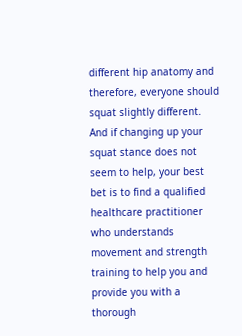different hip anatomy and therefore, everyone should squat slightly different. And if changing up your squat stance does not seem to help, your best bet is to find a qualified healthcare practitioner who understands movement and strength training to help you and provide you with a thorough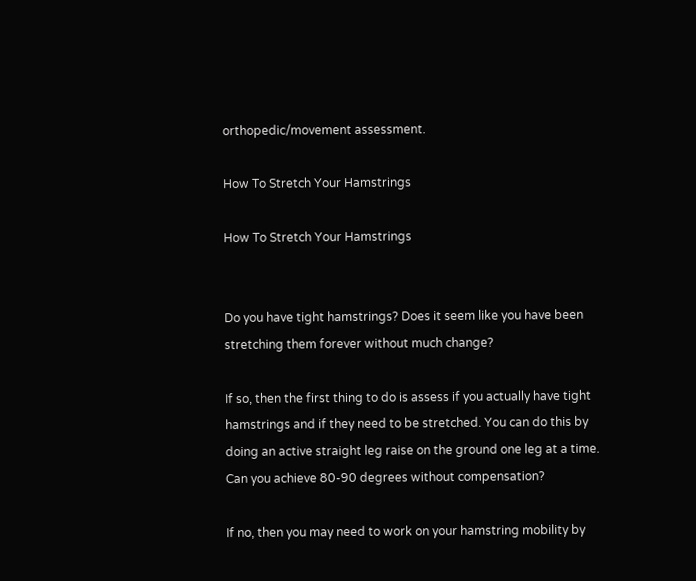orthopedic/movement assessment.

How To Stretch Your Hamstrings

How To Stretch Your Hamstrings


Do you have tight hamstrings? Does it seem like you have been stretching them forever without much change?

If so, then the first thing to do is assess if you actually have tight hamstrings and if they need to be stretched. You can do this by doing an active straight leg raise on the ground one leg at a time. Can you achieve 80-90 degrees without compensation?

If no, then you may need to work on your hamstring mobility by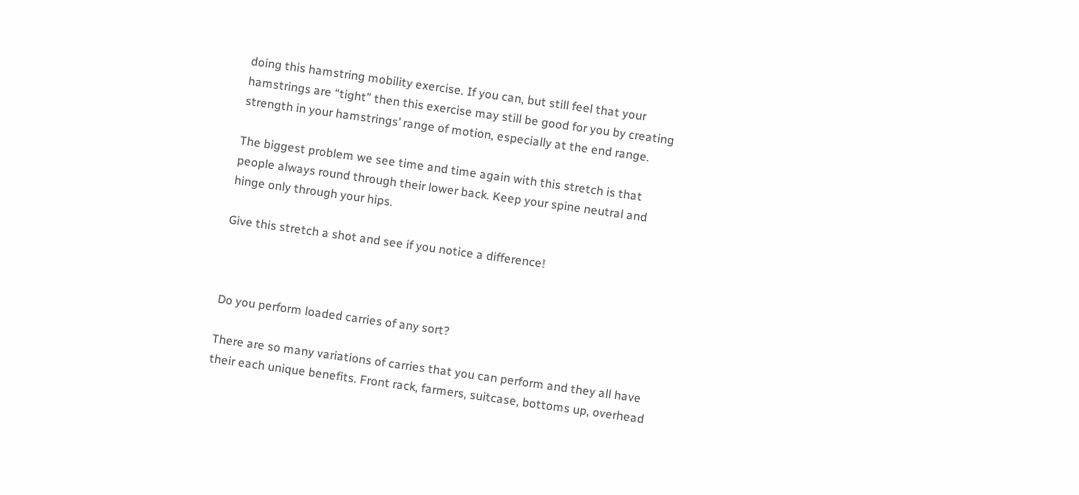doing this hamstring mobility exercise. If you can, but still feel that your hamstrings are “tight” then this exercise may still be good for you by creating strength in your hamstrings’ range of motion, especially at the end range.

The biggest problem we see time and time again with this stretch is that people always round through their lower back. Keep your spine neutral and hinge only through your hips.

Give this stretch a shot and see if you notice a difference!



Do you perform loaded carries of any sort?

There are so many variations of carries that you can perform and they all have their each unique benefits. Front rack, farmers, suitcase, bottoms up, overhead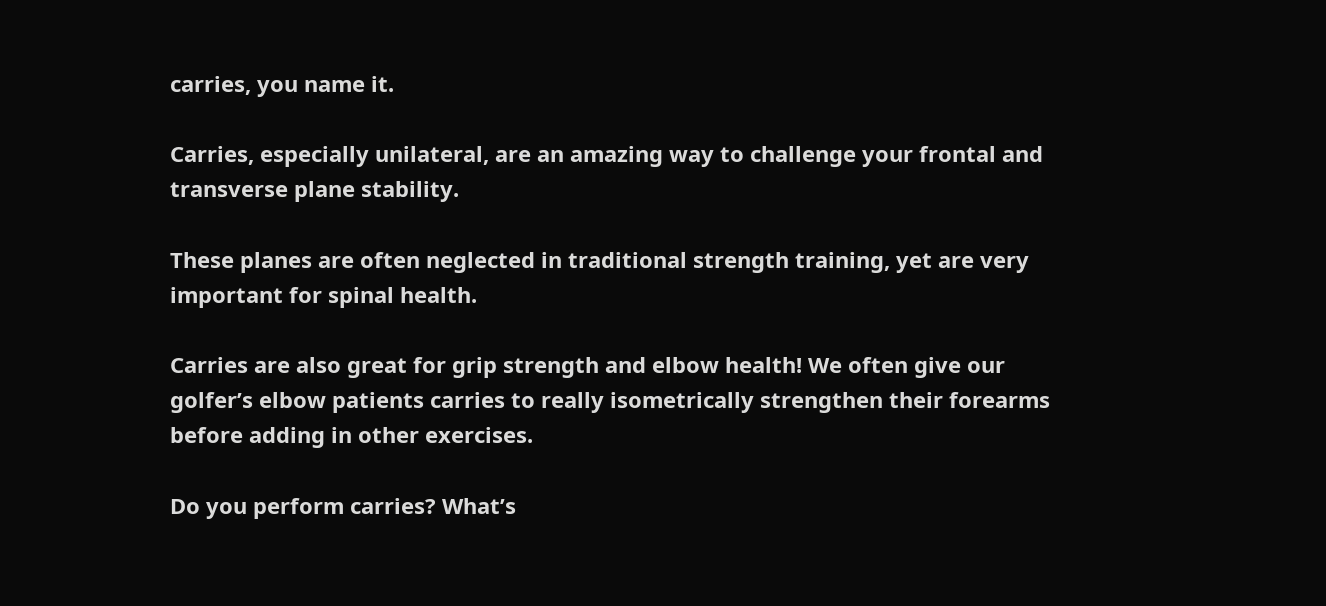carries, you name it.

Carries, especially unilateral, are an amazing way to challenge your frontal and transverse plane stability.

These planes are often neglected in traditional strength training, yet are very important for spinal health.

Carries are also great for grip strength and elbow health! We often give our golfer’s elbow patients carries to really isometrically strengthen their forearms before adding in other exercises.

Do you perform carries? What’s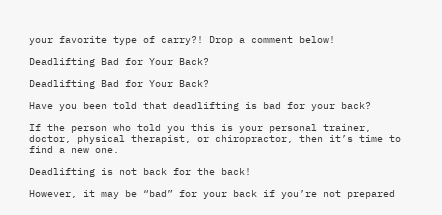your favorite type of carry?! Drop a comment below!

Deadlifting Bad for Your Back?

Deadlifting Bad for Your Back?

Have you been told that deadlifting is bad for your back?

If the person who told you this is your personal trainer, doctor, physical therapist, or chiropractor, then it’s time to find a new one.

Deadlifting is not back for the back!

However, it may be “bad” for your back if you’re not prepared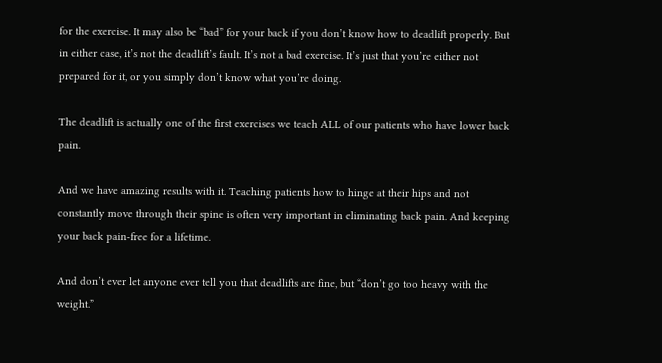for the exercise. It may also be “bad” for your back if you don’t know how to deadlift properly. But in either case, it’s not the deadlift’s fault. It’s not a bad exercise. It’s just that you’re either not prepared for it, or you simply don’t know what you’re doing.

The deadlift is actually one of the first exercises we teach ALL of our patients who have lower back pain.

And we have amazing results with it. Teaching patients how to hinge at their hips and not constantly move through their spine is often very important in eliminating back pain. And keeping your back pain-free for a lifetime.

And don’t ever let anyone ever tell you that deadlifts are fine, but “don’t go too heavy with the weight.”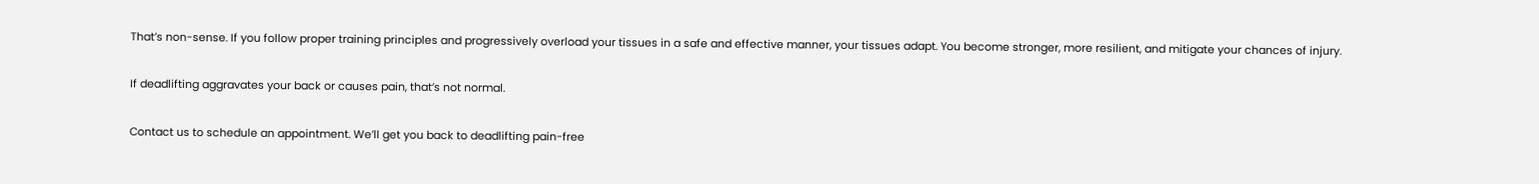That’s non-sense. If you follow proper training principles and progressively overload your tissues in a safe and effective manner, your tissues adapt. You become stronger, more resilient, and mitigate your chances of injury.

If deadlifting aggravates your back or causes pain, that’s not normal.

Contact us to schedule an appointment. We’ll get you back to deadlifting pain-free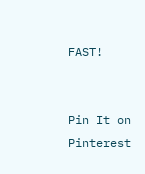FAST!


Pin It on Pinterest